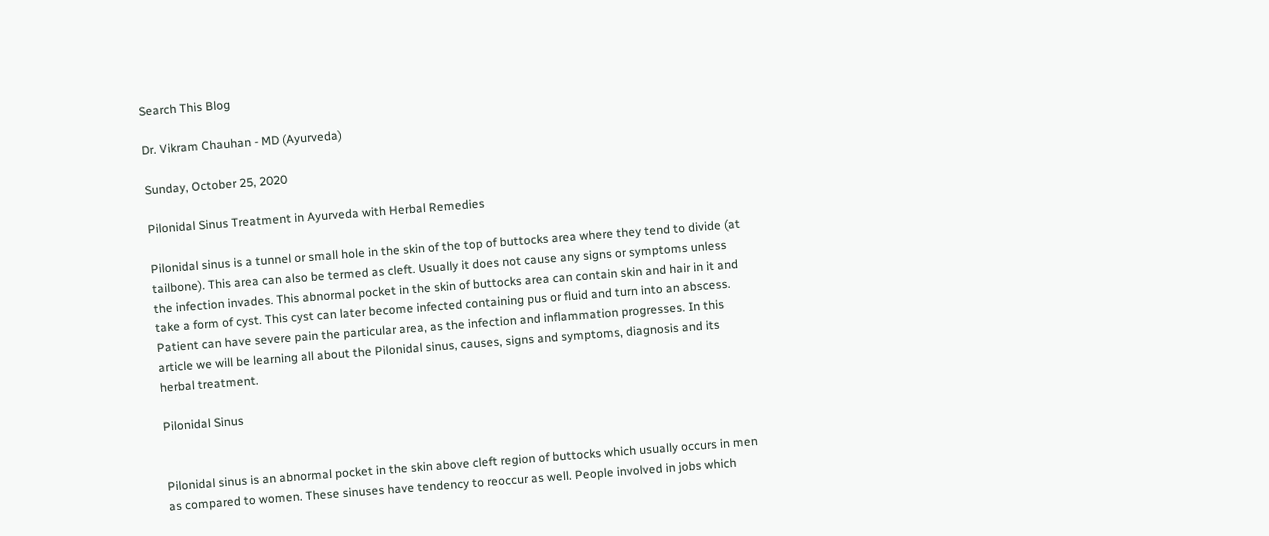Search This Blog

Dr. Vikram Chauhan - MD (Ayurveda)

Sunday, October 25, 2020

Pilonidal Sinus Treatment in Ayurveda with Herbal Remedies

Pilonidal sinus is a tunnel or small hole in the skin of the top of buttocks area where they tend to divide (at tailbone). This area can also be termed as cleft. Usually it does not cause any signs or symptoms unless the infection invades. This abnormal pocket in the skin of buttocks area can contain skin and hair in it and take a form of cyst. This cyst can later become infected containing pus or fluid and turn into an abscess. Patient can have severe pain the particular area, as the infection and inflammation progresses. In this article we will be learning all about the Pilonidal sinus, causes, signs and symptoms, diagnosis and its herbal treatment.

Pilonidal Sinus


Pilonidal sinus is an abnormal pocket in the skin above cleft region of buttocks which usually occurs in men as compared to women. These sinuses have tendency to reoccur as well. People involved in jobs which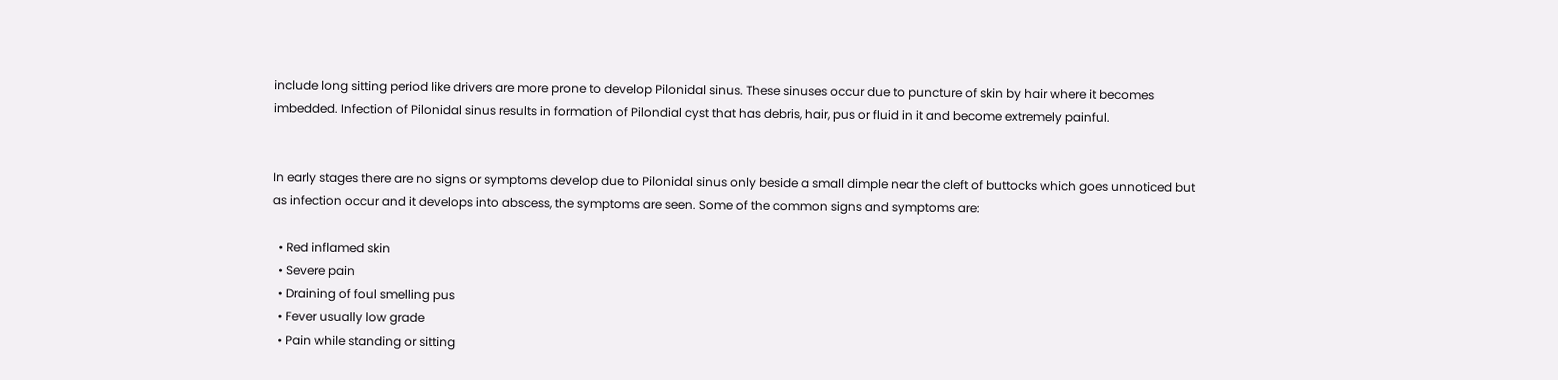include long sitting period like drivers are more prone to develop Pilonidal sinus. These sinuses occur due to puncture of skin by hair where it becomes imbedded. Infection of Pilonidal sinus results in formation of Pilondial cyst that has debris, hair, pus or fluid in it and become extremely painful.


In early stages there are no signs or symptoms develop due to Pilonidal sinus only beside a small dimple near the cleft of buttocks which goes unnoticed but as infection occur and it develops into abscess, the symptoms are seen. Some of the common signs and symptoms are:

  • Red inflamed skin
  • Severe pain
  • Draining of foul smelling pus
  • Fever usually low grade
  • Pain while standing or sitting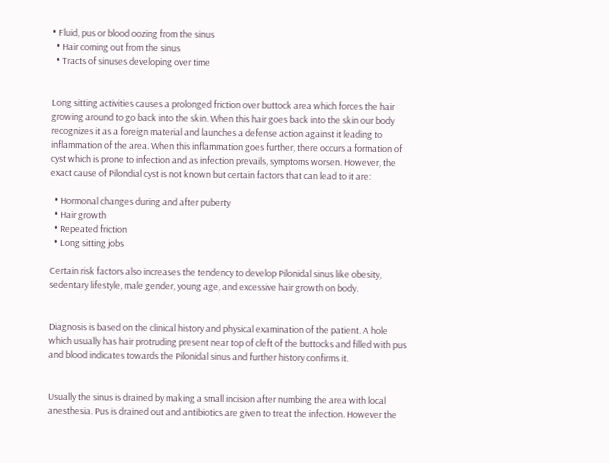• Fluid, pus or blood oozing from the sinus
  • Hair coming out from the sinus
  • Tracts of sinuses developing over time


Long sitting activities causes a prolonged friction over buttock area which forces the hair growing around to go back into the skin. When this hair goes back into the skin our body recognizes it as a foreign material and launches a defense action against it leading to inflammation of the area. When this inflammation goes further, there occurs a formation of cyst which is prone to infection and as infection prevails, symptoms worsen. However, the exact cause of Pilondial cyst is not known but certain factors that can lead to it are:

  • Hormonal changes during and after puberty
  • Hair growth
  • Repeated friction
  • Long sitting jobs

Certain risk factors also increases the tendency to develop Pilonidal sinus like obesity, sedentary lifestyle, male gender, young age, and excessive hair growth on body.


Diagnosis is based on the clinical history and physical examination of the patient. A hole which usually has hair protruding present near top of cleft of the buttocks and filled with pus and blood indicates towards the Pilonidal sinus and further history confirms it.


Usually the sinus is drained by making a small incision after numbing the area with local anesthesia. Pus is drained out and antibiotics are given to treat the infection. However the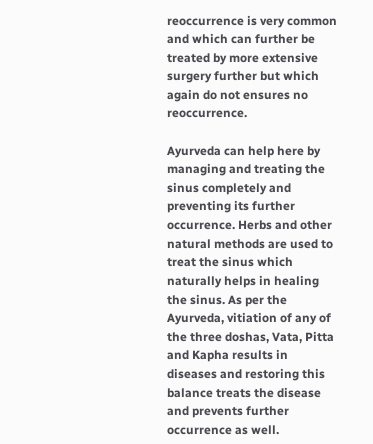reoccurrence is very common and which can further be treated by more extensive surgery further but which again do not ensures no reoccurrence.

Ayurveda can help here by managing and treating the sinus completely and preventing its further occurrence. Herbs and other natural methods are used to treat the sinus which naturally helps in healing the sinus. As per the Ayurveda, vitiation of any of the three doshas, Vata, Pitta and Kapha results in diseases and restoring this balance treats the disease and prevents further occurrence as well.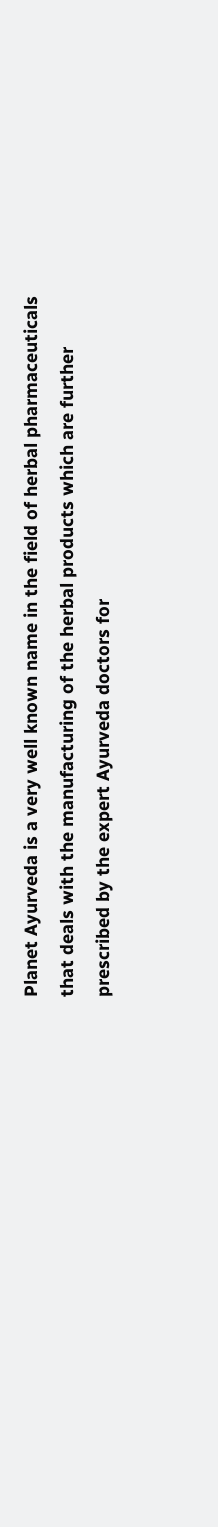Planet Ayurveda is a very well known name in the field of herbal pharmaceuticals that deals with the manufacturing of the herbal products which are further prescribed by the expert Ayurveda doctors for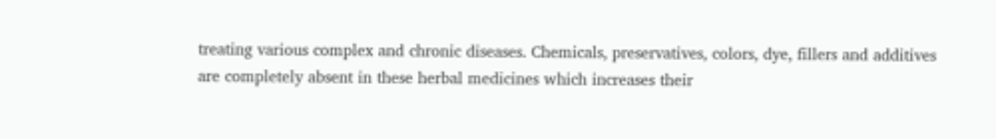treating various complex and chronic diseases. Chemicals, preservatives, colors, dye, fillers and additives are completely absent in these herbal medicines which increases their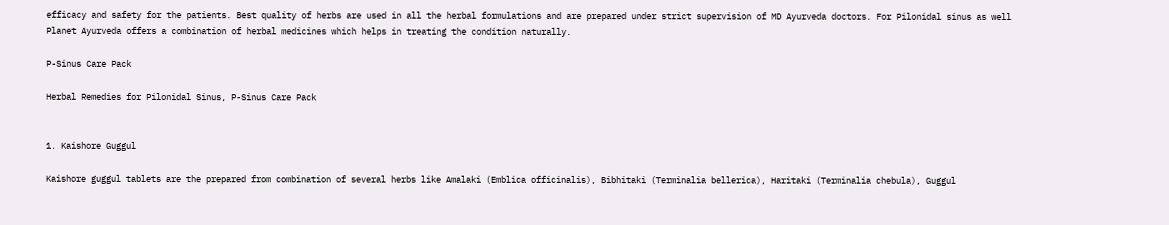efficacy and safety for the patients. Best quality of herbs are used in all the herbal formulations and are prepared under strict supervision of MD Ayurveda doctors. For Pilonidal sinus as well Planet Ayurveda offers a combination of herbal medicines which helps in treating the condition naturally.

P-Sinus Care Pack

Herbal Remedies for Pilonidal Sinus, P-Sinus Care Pack


1. Kaishore Guggul

Kaishore guggul tablets are the prepared from combination of several herbs like Amalaki (Emblica officinalis), Bibhitaki (Terminalia bellerica), Haritaki (Terminalia chebula), Guggul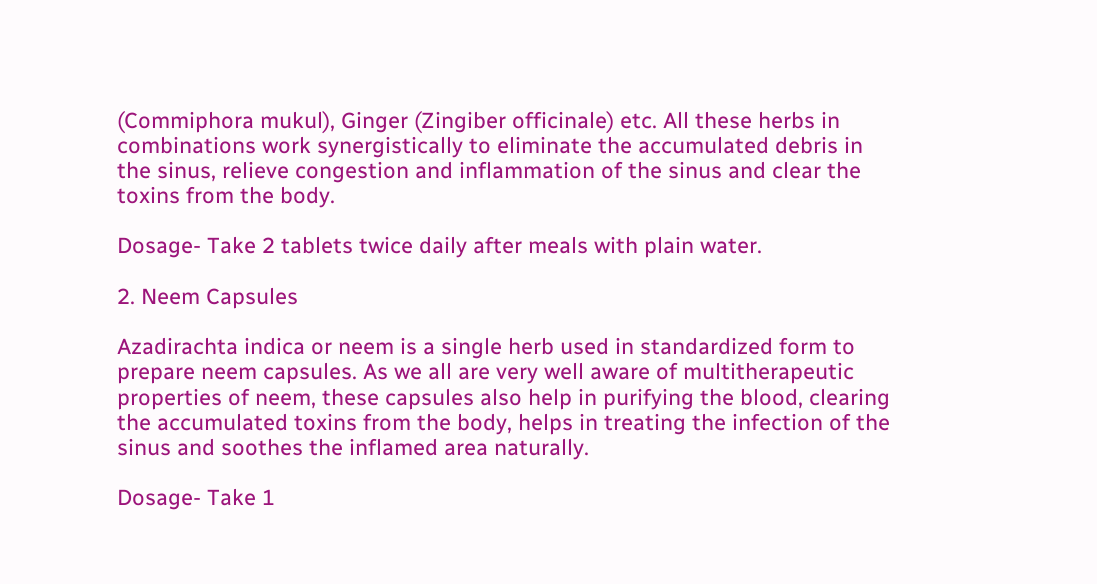(Commiphora mukul), Ginger (Zingiber officinale) etc. All these herbs in combinations work synergistically to eliminate the accumulated debris in the sinus, relieve congestion and inflammation of the sinus and clear the toxins from the body.

Dosage- Take 2 tablets twice daily after meals with plain water.

2. Neem Capsules

Azadirachta indica or neem is a single herb used in standardized form to prepare neem capsules. As we all are very well aware of multitherapeutic properties of neem, these capsules also help in purifying the blood, clearing the accumulated toxins from the body, helps in treating the infection of the sinus and soothes the inflamed area naturally.

Dosage- Take 1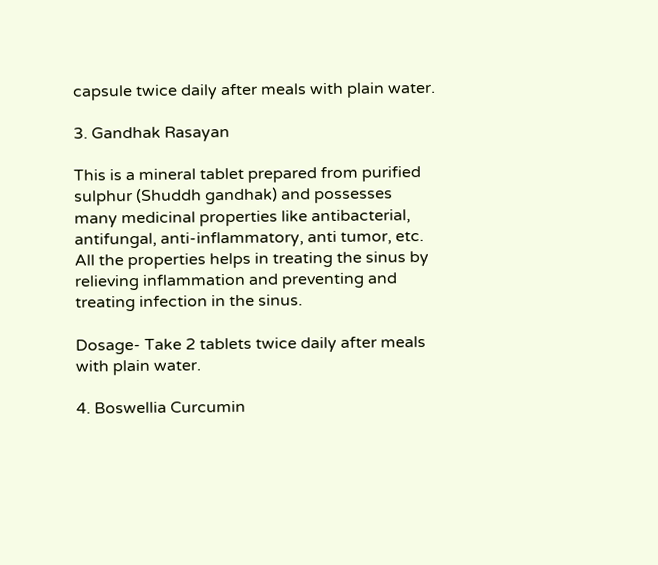capsule twice daily after meals with plain water.

3. Gandhak Rasayan

This is a mineral tablet prepared from purified sulphur (Shuddh gandhak) and possesses many medicinal properties like antibacterial, antifungal, anti-inflammatory, anti tumor, etc. All the properties helps in treating the sinus by relieving inflammation and preventing and treating infection in the sinus.

Dosage- Take 2 tablets twice daily after meals with plain water.

4. Boswellia Curcumin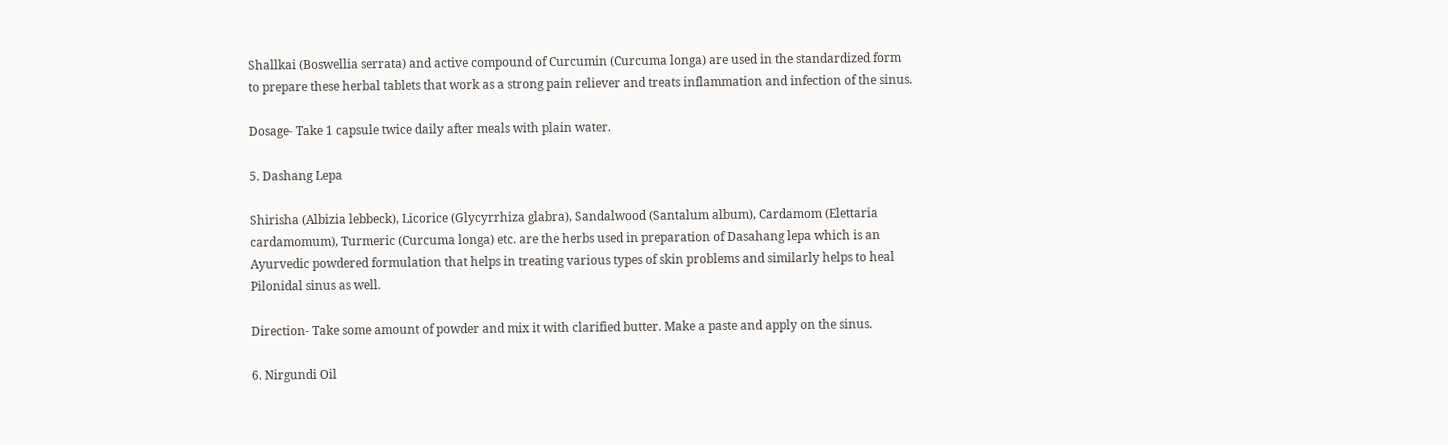Shallkai (Boswellia serrata) and active compound of Curcumin (Curcuma longa) are used in the standardized form to prepare these herbal tablets that work as a strong pain reliever and treats inflammation and infection of the sinus.

Dosage- Take 1 capsule twice daily after meals with plain water.

5. Dashang Lepa

Shirisha (Albizia lebbeck), Licorice (Glycyrrhiza glabra), Sandalwood (Santalum album), Cardamom (Elettaria cardamomum), Turmeric (Curcuma longa) etc. are the herbs used in preparation of Dasahang lepa which is an Ayurvedic powdered formulation that helps in treating various types of skin problems and similarly helps to heal Pilonidal sinus as well.

Direction- Take some amount of powder and mix it with clarified butter. Make a paste and apply on the sinus.

6. Nirgundi Oil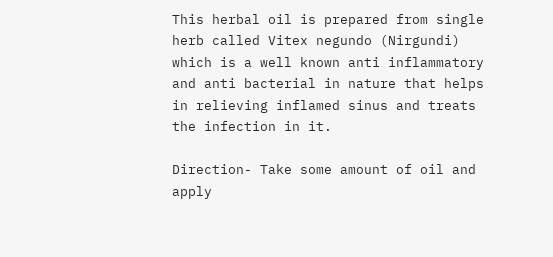This herbal oil is prepared from single herb called Vitex negundo (Nirgundi) which is a well known anti inflammatory and anti bacterial in nature that helps in relieving inflamed sinus and treats the infection in it.

Direction- Take some amount of oil and apply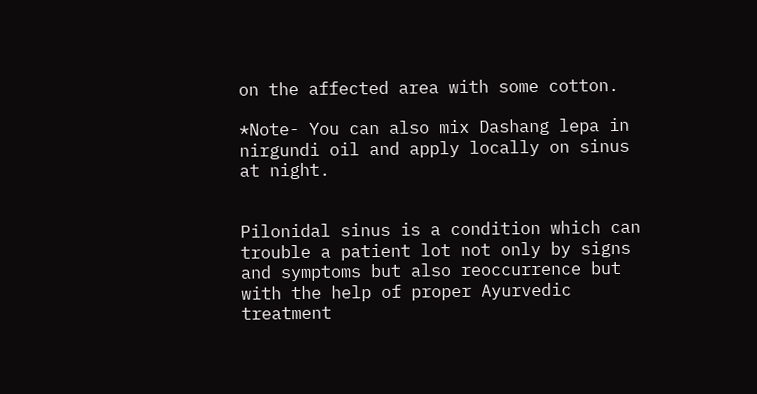on the affected area with some cotton.

*Note- You can also mix Dashang lepa in nirgundi oil and apply locally on sinus at night.


Pilonidal sinus is a condition which can trouble a patient lot not only by signs and symptoms but also reoccurrence but with the help of proper Ayurvedic treatment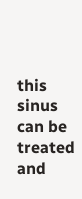this sinus can be treated and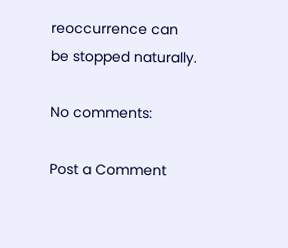reoccurrence can be stopped naturally.

No comments:

Post a Comment